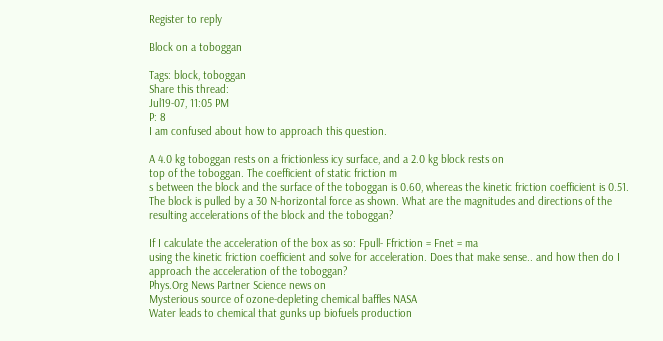Register to reply

Block on a toboggan

Tags: block, toboggan
Share this thread:
Jul19-07, 11:05 PM
P: 8
I am confused about how to approach this question.

A 4.0 kg toboggan rests on a frictionless icy surface, and a 2.0 kg block rests on
top of the toboggan. The coefficient of static friction m
s between the block and the surface of the toboggan is 0.60, whereas the kinetic friction coefficient is 0.51. The block is pulled by a 30 N-horizontal force as shown. What are the magnitudes and directions of the resulting accelerations of the block and the toboggan?

If I calculate the acceleration of the box as so: Fpull- Ffriction = Fnet = ma
using the kinetic friction coefficient and solve for acceleration. Does that make sense.. and how then do I approach the acceleration of the toboggan?
Phys.Org News Partner Science news on
Mysterious source of ozone-depleting chemical baffles NASA
Water leads to chemical that gunks up biofuels production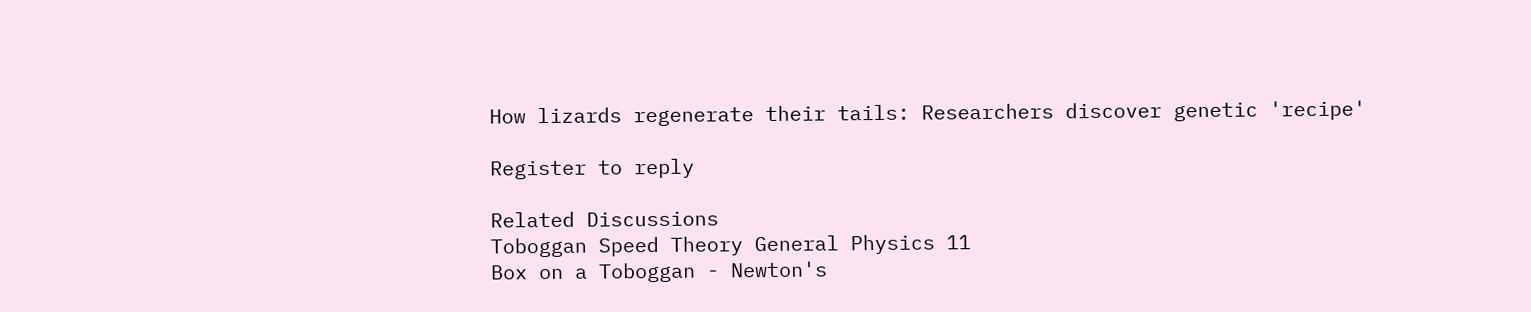How lizards regenerate their tails: Researchers discover genetic 'recipe'

Register to reply

Related Discussions
Toboggan Speed Theory General Physics 11
Box on a Toboggan - Newton's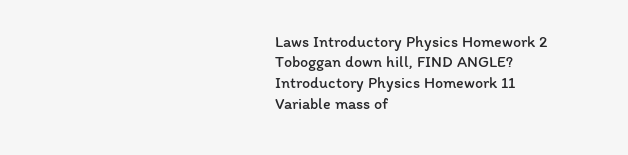Laws Introductory Physics Homework 2
Toboggan down hill, FIND ANGLE? Introductory Physics Homework 11
Variable mass of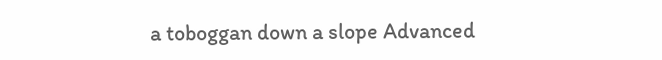a toboggan down a slope Advanced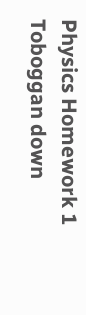Physics Homework 1
Toboggan down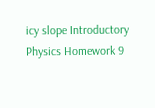icy slope Introductory Physics Homework 9